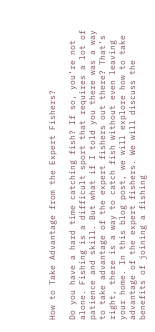How to Take Advantage from the Expert Fishers?

Do you have a hard time catching fish? If so, you’re not alone. Fishing is a difficult sport that requires a lot of patience and skill. But what if I told you there was a way to take advantage of the expert fishers out there? That’s right, there is a way to catch fish without even leaving your home. In this blog post, we will explore how to take advantage of the expert fishers. We will discuss the benefits of joining a fishing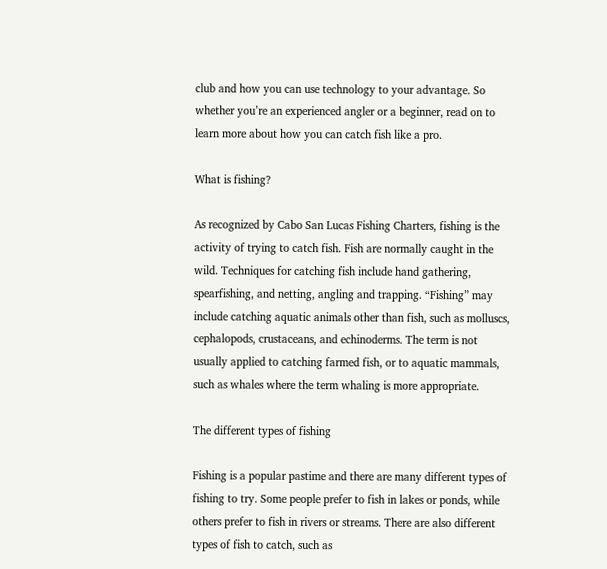club and how you can use technology to your advantage. So whether you’re an experienced angler or a beginner, read on to learn more about how you can catch fish like a pro.

What is fishing?

As recognized by Cabo San Lucas Fishing Charters, fishing is the activity of trying to catch fish. Fish are normally caught in the wild. Techniques for catching fish include hand gathering, spearfishing, and netting, angling and trapping. “Fishing” may include catching aquatic animals other than fish, such as molluscs, cephalopods, crustaceans, and echinoderms. The term is not usually applied to catching farmed fish, or to aquatic mammals, such as whales where the term whaling is more appropriate.

The different types of fishing

Fishing is a popular pastime and there are many different types of fishing to try. Some people prefer to fish in lakes or ponds, while others prefer to fish in rivers or streams. There are also different types of fish to catch, such as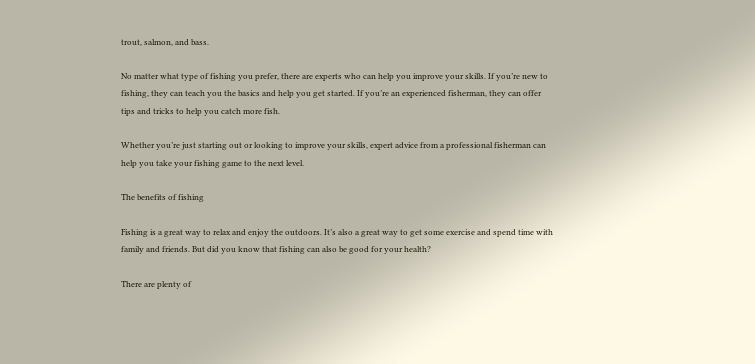trout, salmon, and bass.

No matter what type of fishing you prefer, there are experts who can help you improve your skills. If you’re new to fishing, they can teach you the basics and help you get started. If you’re an experienced fisherman, they can offer tips and tricks to help you catch more fish.

Whether you’re just starting out or looking to improve your skills, expert advice from a professional fisherman can help you take your fishing game to the next level.

The benefits of fishing

Fishing is a great way to relax and enjoy the outdoors. It’s also a great way to get some exercise and spend time with family and friends. But did you know that fishing can also be good for your health?

There are plenty of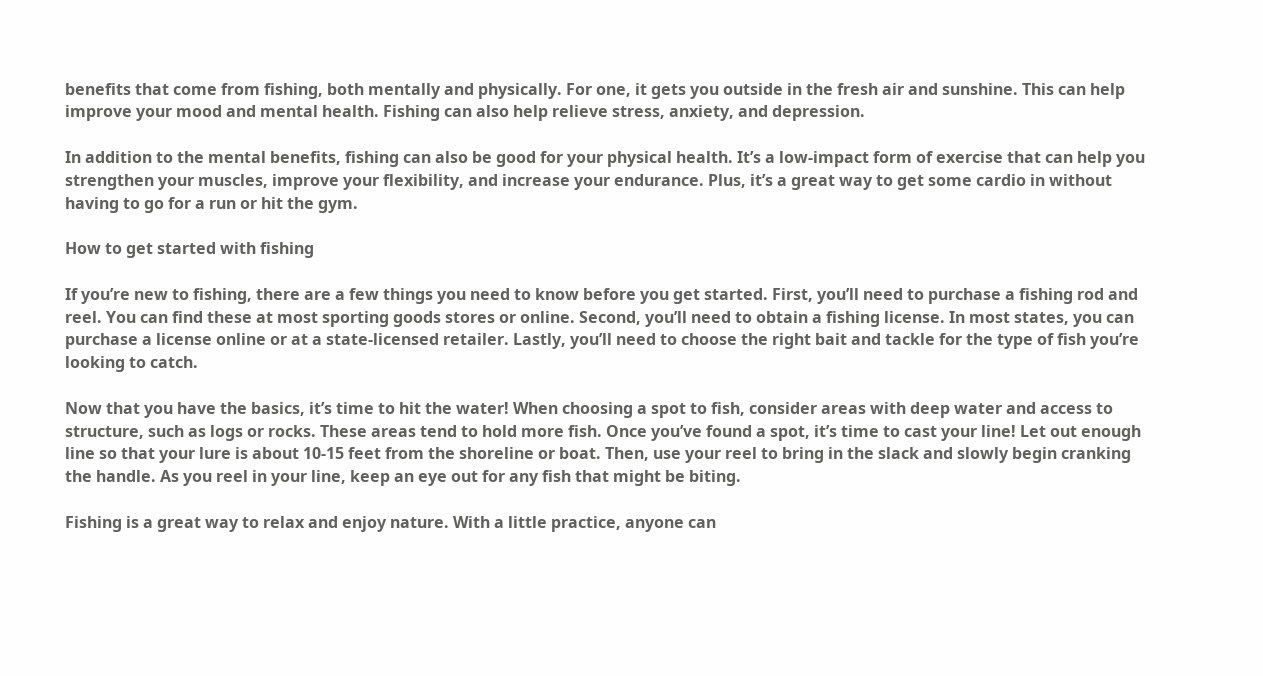benefits that come from fishing, both mentally and physically. For one, it gets you outside in the fresh air and sunshine. This can help improve your mood and mental health. Fishing can also help relieve stress, anxiety, and depression.

In addition to the mental benefits, fishing can also be good for your physical health. It’s a low-impact form of exercise that can help you strengthen your muscles, improve your flexibility, and increase your endurance. Plus, it’s a great way to get some cardio in without having to go for a run or hit the gym.

How to get started with fishing

If you’re new to fishing, there are a few things you need to know before you get started. First, you’ll need to purchase a fishing rod and reel. You can find these at most sporting goods stores or online. Second, you’ll need to obtain a fishing license. In most states, you can purchase a license online or at a state-licensed retailer. Lastly, you’ll need to choose the right bait and tackle for the type of fish you’re looking to catch.

Now that you have the basics, it’s time to hit the water! When choosing a spot to fish, consider areas with deep water and access to structure, such as logs or rocks. These areas tend to hold more fish. Once you’ve found a spot, it’s time to cast your line! Let out enough line so that your lure is about 10-15 feet from the shoreline or boat. Then, use your reel to bring in the slack and slowly begin cranking the handle. As you reel in your line, keep an eye out for any fish that might be biting.

Fishing is a great way to relax and enjoy nature. With a little practice, anyone can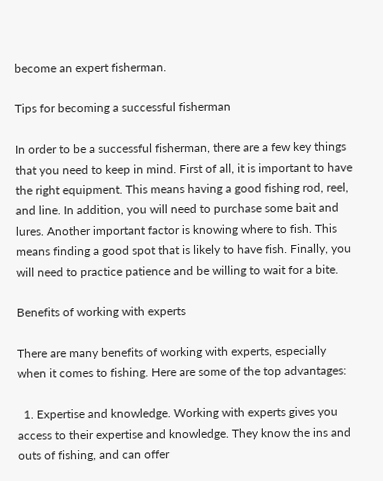become an expert fisherman.

Tips for becoming a successful fisherman

In order to be a successful fisherman, there are a few key things that you need to keep in mind. First of all, it is important to have the right equipment. This means having a good fishing rod, reel, and line. In addition, you will need to purchase some bait and lures. Another important factor is knowing where to fish. This means finding a good spot that is likely to have fish. Finally, you will need to practice patience and be willing to wait for a bite.

Benefits of working with experts

There are many benefits of working with experts, especially when it comes to fishing. Here are some of the top advantages:

  1. Expertise and knowledge. Working with experts gives you access to their expertise and knowledge. They know the ins and outs of fishing, and can offer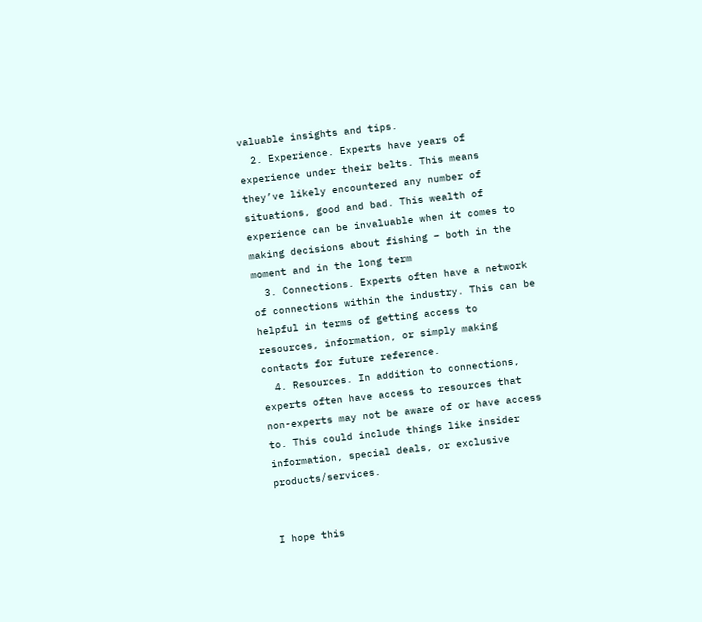valuable insights and tips.
  2. Experience. Experts have years of experience under their belts. This means they’ve likely encountered any number of situations, good and bad. This wealth of experience can be invaluable when it comes to making decisions about fishing – both in the moment and in the long term
  3. Connections. Experts often have a network of connections within the industry. This can be helpful in terms of getting access to resources, information, or simply making contacts for future reference.
  4. Resources. In addition to connections, experts often have access to resources that non-experts may not be aware of or have access to. This could include things like insider information, special deals, or exclusive products/services.


I hope this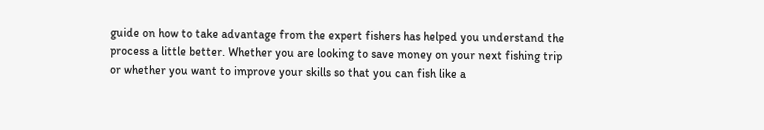guide on how to take advantage from the expert fishers has helped you understand the process a little better. Whether you are looking to save money on your next fishing trip or whether you want to improve your skills so that you can fish like a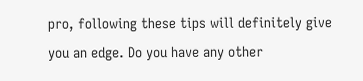pro, following these tips will definitely give you an edge. Do you have any other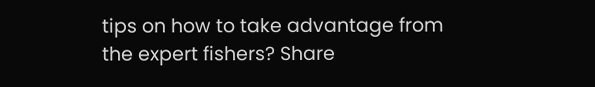tips on how to take advantage from the expert fishers? Share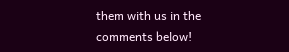them with us in the comments below!